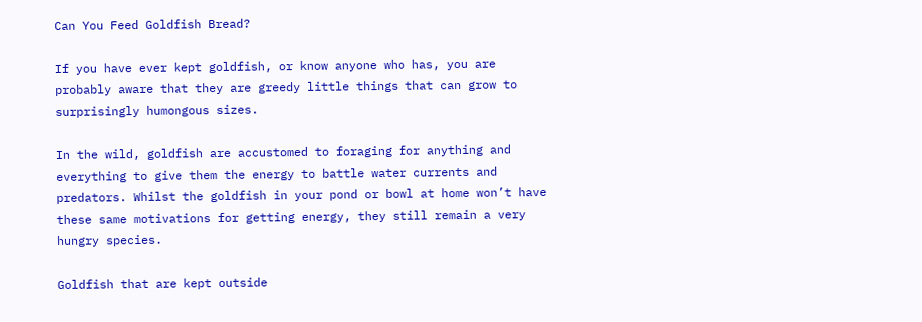Can You Feed Goldfish Bread?

If you have ever kept goldfish, or know anyone who has, you are probably aware that they are greedy little things that can grow to surprisingly humongous sizes.

In the wild, goldfish are accustomed to foraging for anything and everything to give them the energy to battle water currents and predators. Whilst the goldfish in your pond or bowl at home won’t have these same motivations for getting energy, they still remain a very hungry species.

Goldfish that are kept outside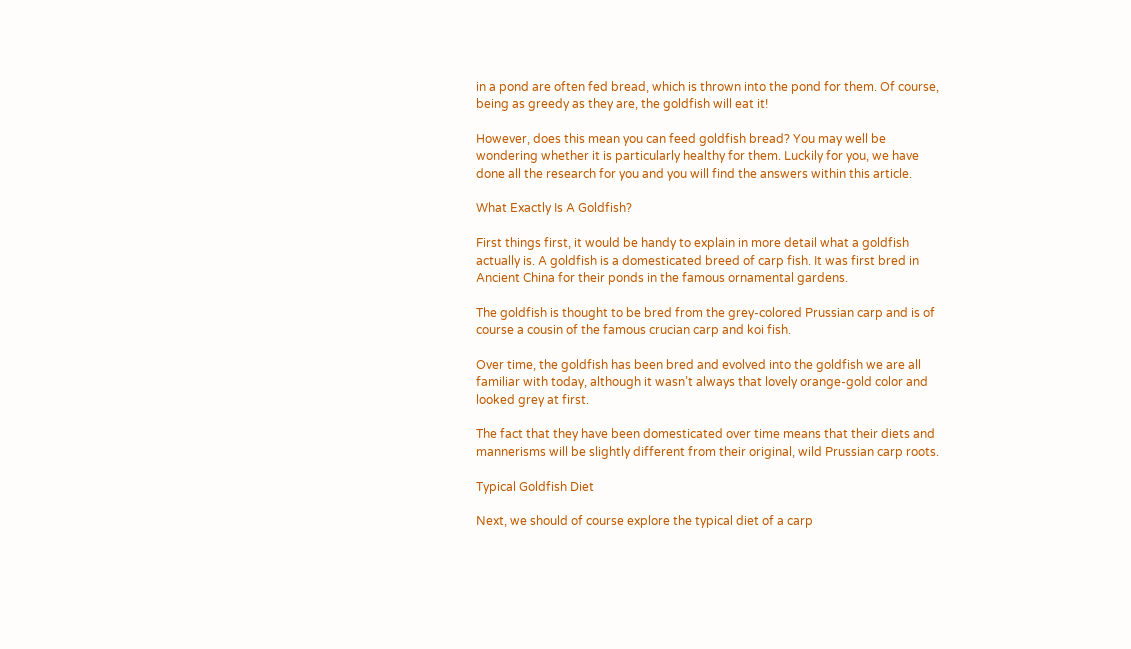in a pond are often fed bread, which is thrown into the pond for them. Of course, being as greedy as they are, the goldfish will eat it!

However, does this mean you can feed goldfish bread? You may well be wondering whether it is particularly healthy for them. Luckily for you, we have done all the research for you and you will find the answers within this article.

What Exactly Is A Goldfish?

First things first, it would be handy to explain in more detail what a goldfish actually is. A goldfish is a domesticated breed of carp fish. It was first bred in Ancient China for their ponds in the famous ornamental gardens.

The goldfish is thought to be bred from the grey-colored Prussian carp and is of course a cousin of the famous crucian carp and koi fish.

Over time, the goldfish has been bred and evolved into the goldfish we are all familiar with today, although it wasn’t always that lovely orange-gold color and looked grey at first.

The fact that they have been domesticated over time means that their diets and mannerisms will be slightly different from their original, wild Prussian carp roots.

Typical Goldfish Diet

Next, we should of course explore the typical diet of a carp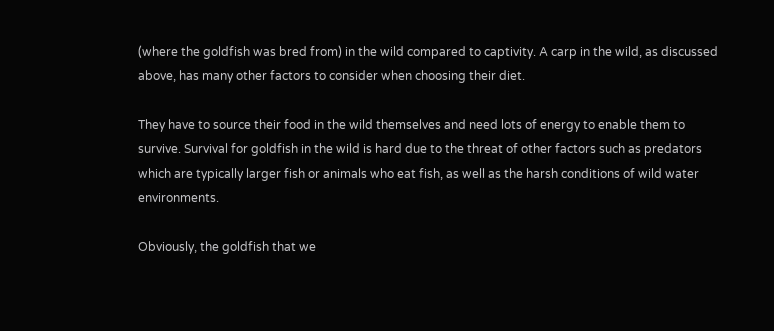(where the goldfish was bred from) in the wild compared to captivity. A carp in the wild, as discussed above, has many other factors to consider when choosing their diet.

They have to source their food in the wild themselves and need lots of energy to enable them to survive. Survival for goldfish in the wild is hard due to the threat of other factors such as predators which are typically larger fish or animals who eat fish, as well as the harsh conditions of wild water environments.

Obviously, the goldfish that we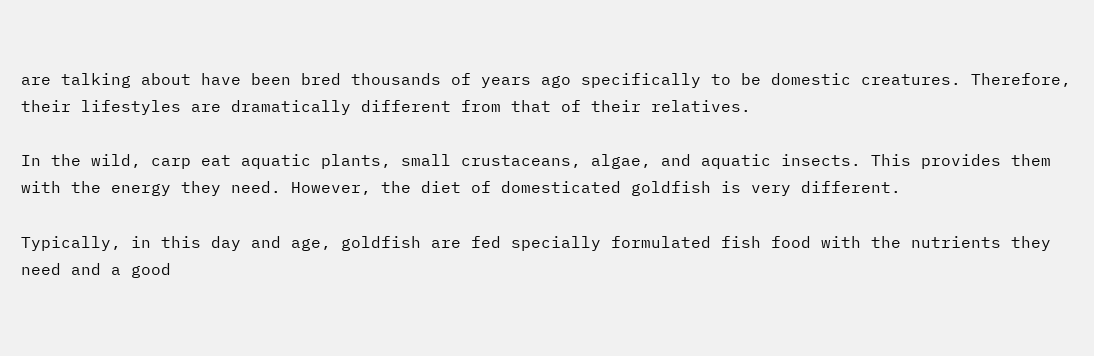are talking about have been bred thousands of years ago specifically to be domestic creatures. Therefore, their lifestyles are dramatically different from that of their relatives.

In the wild, carp eat aquatic plants, small crustaceans, algae, and aquatic insects. This provides them with the energy they need. However, the diet of domesticated goldfish is very different.

Typically, in this day and age, goldfish are fed specially formulated fish food with the nutrients they need and a good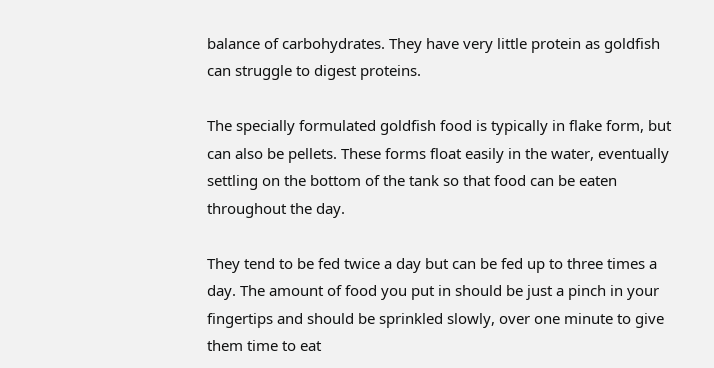balance of carbohydrates. They have very little protein as goldfish can struggle to digest proteins.

The specially formulated goldfish food is typically in flake form, but can also be pellets. These forms float easily in the water, eventually settling on the bottom of the tank so that food can be eaten throughout the day.

They tend to be fed twice a day but can be fed up to three times a day. The amount of food you put in should be just a pinch in your fingertips and should be sprinkled slowly, over one minute to give them time to eat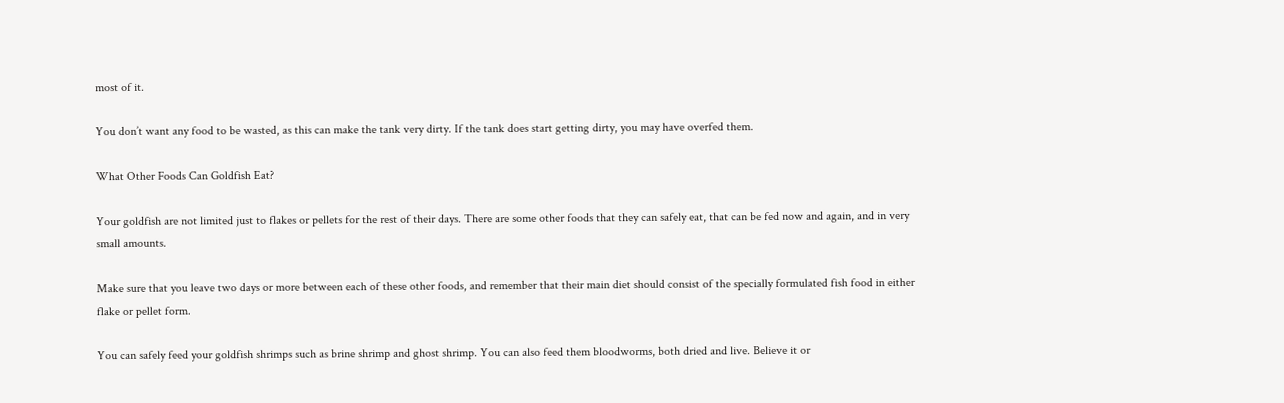most of it.

You don’t want any food to be wasted, as this can make the tank very dirty. If the tank does start getting dirty, you may have overfed them.

What Other Foods Can Goldfish Eat?

Your goldfish are not limited just to flakes or pellets for the rest of their days. There are some other foods that they can safely eat, that can be fed now and again, and in very small amounts.

Make sure that you leave two days or more between each of these other foods, and remember that their main diet should consist of the specially formulated fish food in either flake or pellet form.

You can safely feed your goldfish shrimps such as brine shrimp and ghost shrimp. You can also feed them bloodworms, both dried and live. Believe it or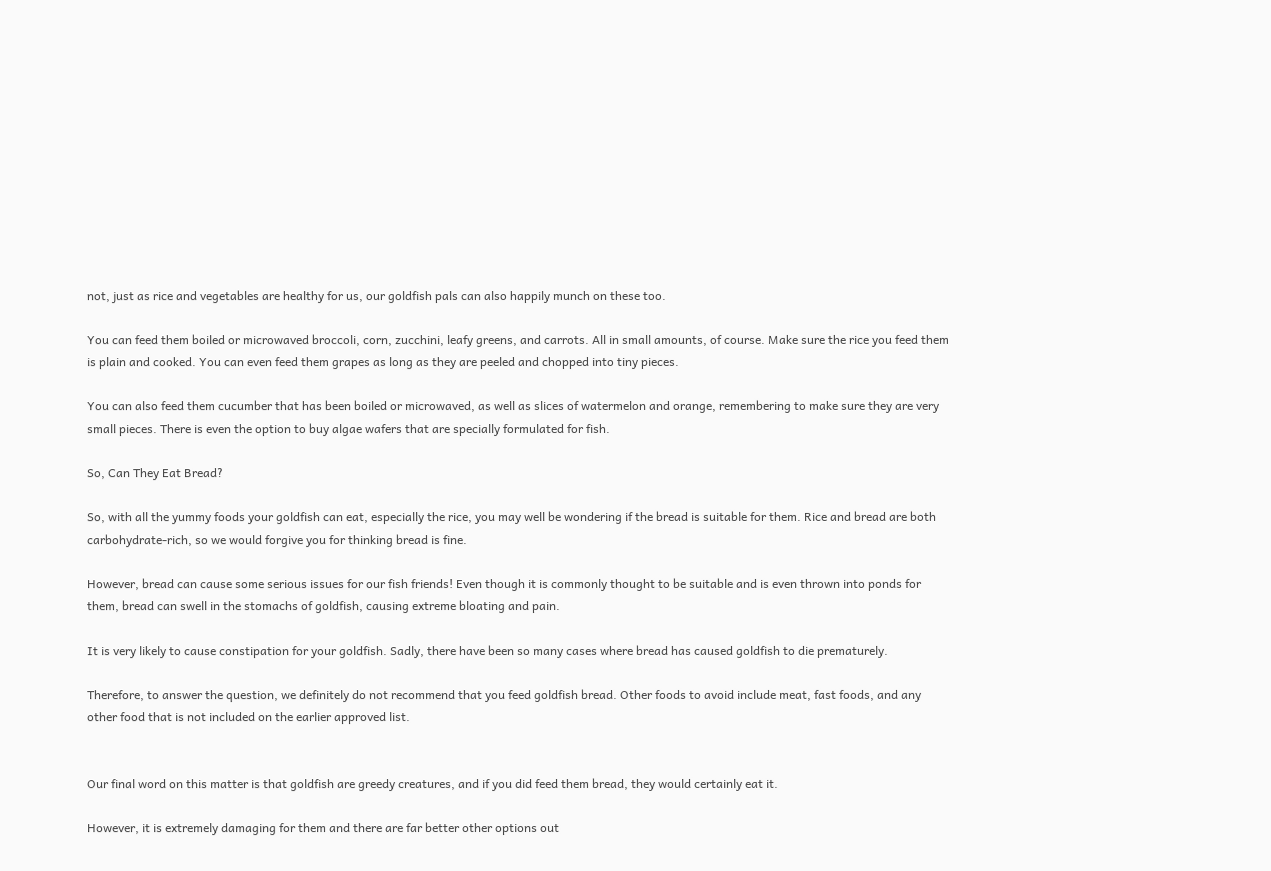not, just as rice and vegetables are healthy for us, our goldfish pals can also happily munch on these too.

You can feed them boiled or microwaved broccoli, corn, zucchini, leafy greens, and carrots. All in small amounts, of course. Make sure the rice you feed them is plain and cooked. You can even feed them grapes as long as they are peeled and chopped into tiny pieces.

You can also feed them cucumber that has been boiled or microwaved, as well as slices of watermelon and orange, remembering to make sure they are very small pieces. There is even the option to buy algae wafers that are specially formulated for fish.

So, Can They Eat Bread?

So, with all the yummy foods your goldfish can eat, especially the rice, you may well be wondering if the bread is suitable for them. Rice and bread are both carbohydrate-rich, so we would forgive you for thinking bread is fine.

However, bread can cause some serious issues for our fish friends! Even though it is commonly thought to be suitable and is even thrown into ponds for them, bread can swell in the stomachs of goldfish, causing extreme bloating and pain.

It is very likely to cause constipation for your goldfish. Sadly, there have been so many cases where bread has caused goldfish to die prematurely.

Therefore, to answer the question, we definitely do not recommend that you feed goldfish bread. Other foods to avoid include meat, fast foods, and any other food that is not included on the earlier approved list.


Our final word on this matter is that goldfish are greedy creatures, and if you did feed them bread, they would certainly eat it.

However, it is extremely damaging for them and there are far better other options out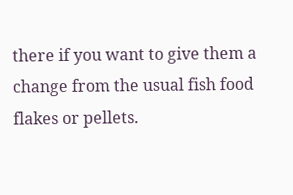there if you want to give them a change from the usual fish food flakes or pellets.